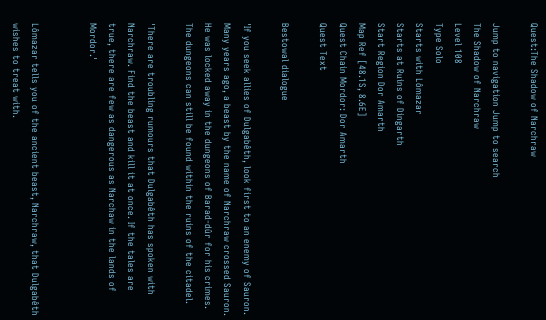Quest:The Shadow of Narchraw

Jump to navigation Jump to search
The Shadow of Narchraw
Level 108
Type Solo
Starts with Lômazar
Starts at Ruins of Dingarth
Start Region Dor Amarth
Map Ref [48.1S, 8.6E]
Quest Chain Mordor: Dor Amarth
Quest Text

Bestowal dialogue

'If you seek allies of Dulgabêth, look first to an enemy of Sauron. Many years ago, a beast by the name of Narchraw crossed Sauron. He was locked away in the dungeons of Barad-dûr for his crimes. The dungeons can still be found within the ruins of the citadel.

'There are troubling rumours that Dulgabêth has spoken with Narchraw. Find the beast and kill it at once. If the tales are true, there are few as dangerous as Narchaw in the lands of Mordor.'


Lômazar tells you of the ancient beast, Narchraw, that Dulgabêth wishes to treat with.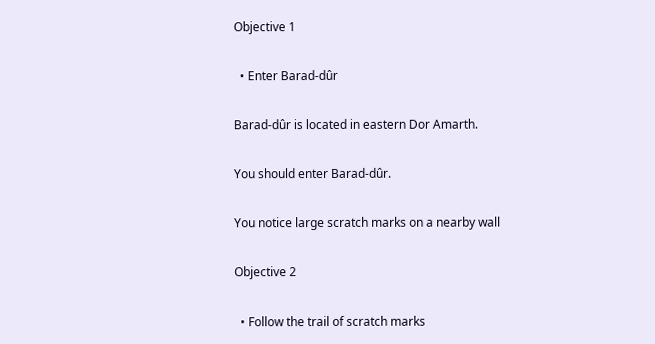Objective 1

  • Enter Barad-dûr

Barad-dûr is located in eastern Dor Amarth.

You should enter Barad-dûr.

You notice large scratch marks on a nearby wall

Objective 2

  • Follow the trail of scratch marks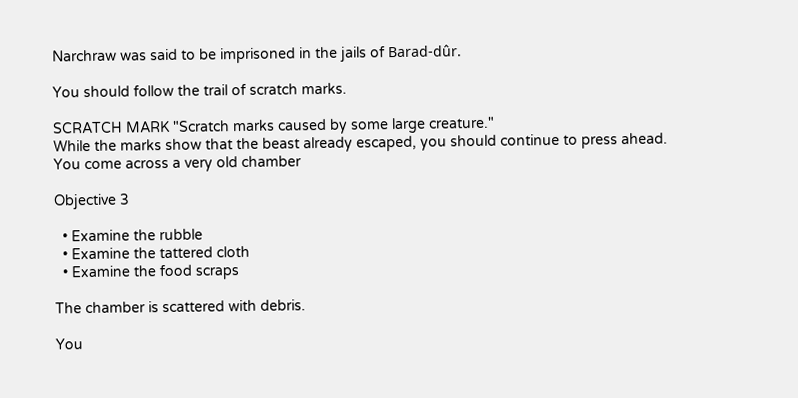Narchraw was said to be imprisoned in the jails of Barad-dûr.

You should follow the trail of scratch marks.

SCRATCH MARK "Scratch marks caused by some large creature."
While the marks show that the beast already escaped, you should continue to press ahead.
You come across a very old chamber

Objective 3

  • Examine the rubble
  • Examine the tattered cloth
  • Examine the food scraps

The chamber is scattered with debris.

You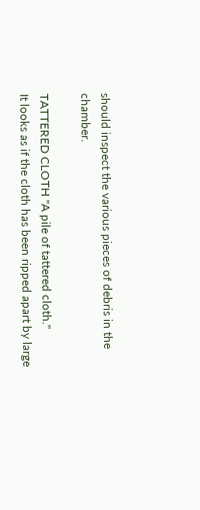should inspect the various pieces of debris in the chamber.

TATTERED CLOTH "A pile of tattered cloth."
It looks as if the cloth has been ripped apart by large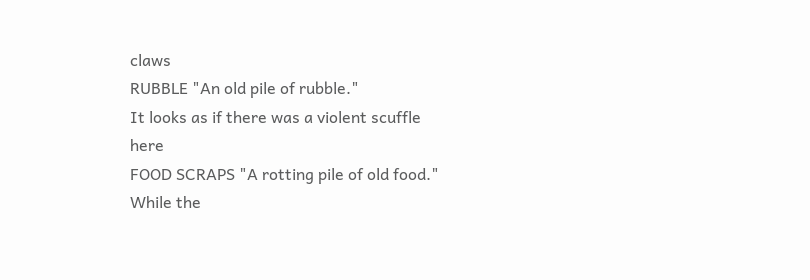claws
RUBBLE "An old pile of rubble."
It looks as if there was a violent scuffle here
FOOD SCRAPS "A rotting pile of old food."
While the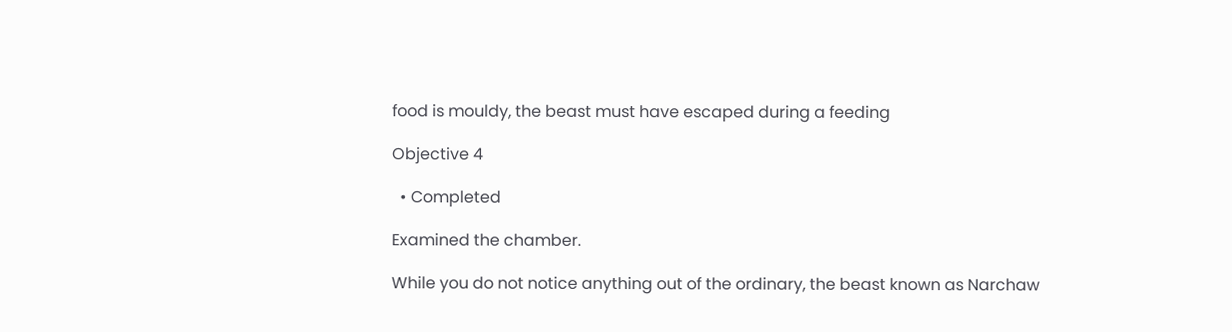food is mouldy, the beast must have escaped during a feeding

Objective 4

  • Completed

Examined the chamber.

While you do not notice anything out of the ordinary, the beast known as Narchaw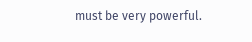must be very powerful.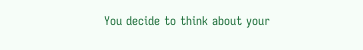You decide to think about your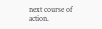next course of action.